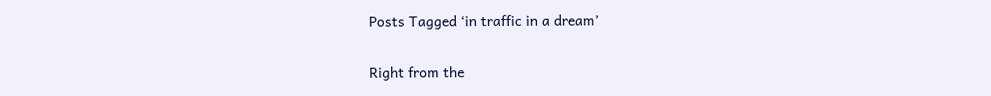Posts Tagged ‘in traffic in a dream’

Right from the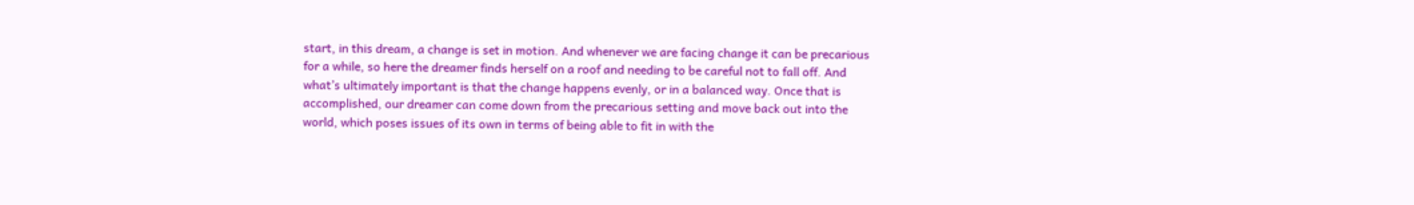start, in this dream, a change is set in motion. And whenever we are facing change it can be precarious for a while, so here the dreamer finds herself on a roof and needing to be careful not to fall off. And what’s ultimately important is that the change happens evenly, or in a balanced way. Once that is accomplished, our dreamer can come down from the precarious setting and move back out into the world, which poses issues of its own in terms of being able to fit in with the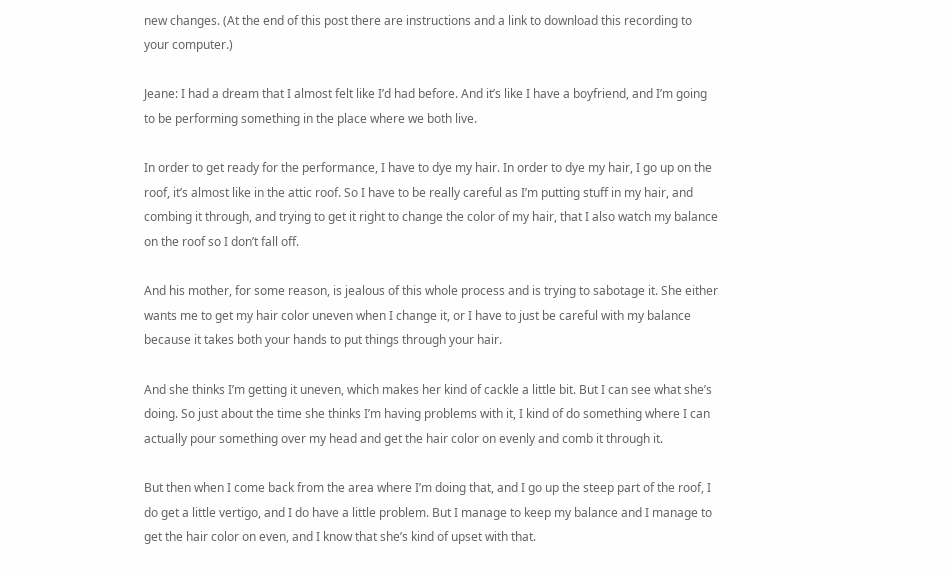new changes. (At the end of this post there are instructions and a link to download this recording to your computer.)

Jeane: I had a dream that I almost felt like I’d had before. And it’s like I have a boyfriend, and I’m going to be performing something in the place where we both live.

In order to get ready for the performance, I have to dye my hair. In order to dye my hair, I go up on the roof, it’s almost like in the attic roof. So I have to be really careful as I’m putting stuff in my hair, and combing it through, and trying to get it right to change the color of my hair, that I also watch my balance on the roof so I don’t fall off.

And his mother, for some reason, is jealous of this whole process and is trying to sabotage it. She either wants me to get my hair color uneven when I change it, or I have to just be careful with my balance because it takes both your hands to put things through your hair.

And she thinks I’m getting it uneven, which makes her kind of cackle a little bit. But I can see what she’s doing. So just about the time she thinks I’m having problems with it, I kind of do something where I can actually pour something over my head and get the hair color on evenly and comb it through it.

But then when I come back from the area where I’m doing that, and I go up the steep part of the roof, I do get a little vertigo, and I do have a little problem. But I manage to keep my balance and I manage to get the hair color on even, and I know that she’s kind of upset with that.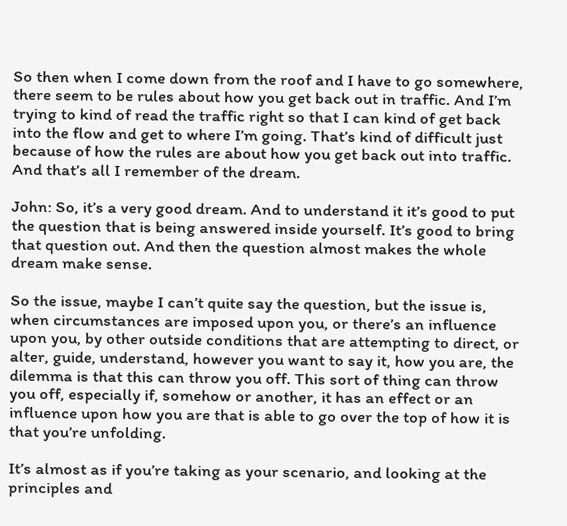So then when I come down from the roof and I have to go somewhere, there seem to be rules about how you get back out in traffic. And I’m trying to kind of read the traffic right so that I can kind of get back into the flow and get to where I’m going. That’s kind of difficult just because of how the rules are about how you get back out into traffic. And that’s all I remember of the dream.

John: So, it’s a very good dream. And to understand it it’s good to put the question that is being answered inside yourself. It’s good to bring that question out. And then the question almost makes the whole dream make sense.

So the issue, maybe I can’t quite say the question, but the issue is, when circumstances are imposed upon you, or there’s an influence upon you, by other outside conditions that are attempting to direct, or alter, guide, understand, however you want to say it, how you are, the dilemma is that this can throw you off. This sort of thing can throw you off, especially if, somehow or another, it has an effect or an influence upon how you are that is able to go over the top of how it is that you’re unfolding.

It’s almost as if you’re taking as your scenario, and looking at the principles and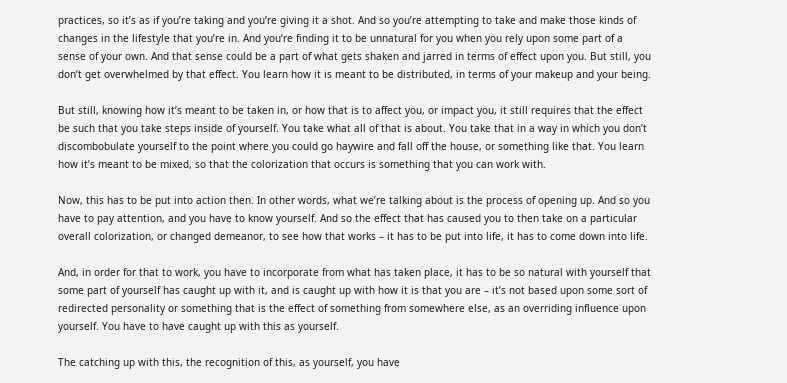practices, so it’s as if you’re taking and you’re giving it a shot. And so you’re attempting to take and make those kinds of changes in the lifestyle that you’re in. And you’re finding it to be unnatural for you when you rely upon some part of a sense of your own. And that sense could be a part of what gets shaken and jarred in terms of effect upon you. But still, you don’t get overwhelmed by that effect. You learn how it is meant to be distributed, in terms of your makeup and your being.

But still, knowing how it’s meant to be taken in, or how that is to affect you, or impact you, it still requires that the effect be such that you take steps inside of yourself. You take what all of that is about. You take that in a way in which you don’t discombobulate yourself to the point where you could go haywire and fall off the house, or something like that. You learn how it’s meant to be mixed, so that the colorization that occurs is something that you can work with.

Now, this has to be put into action then. In other words, what we’re talking about is the process of opening up. And so you have to pay attention, and you have to know yourself. And so the effect that has caused you to then take on a particular overall colorization, or changed demeanor, to see how that works – it has to be put into life, it has to come down into life.

And, in order for that to work, you have to incorporate from what has taken place, it has to be so natural with yourself that some part of yourself has caught up with it, and is caught up with how it is that you are – it’s not based upon some sort of redirected personality or something that is the effect of something from somewhere else, as an overriding influence upon yourself. You have to have caught up with this as yourself.

The catching up with this, the recognition of this, as yourself, you have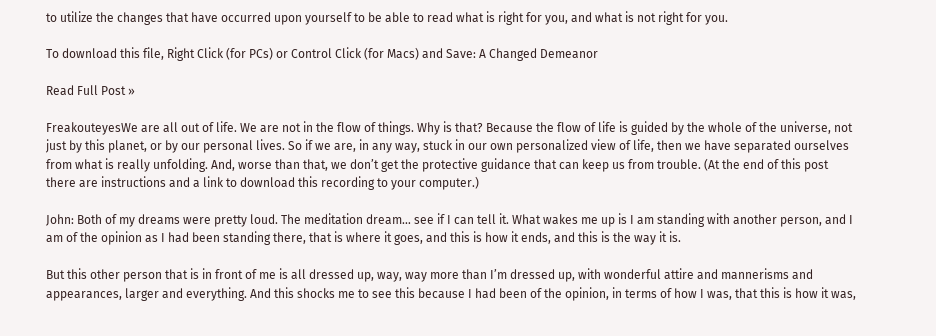to utilize the changes that have occurred upon yourself to be able to read what is right for you, and what is not right for you.

To download this file, Right Click (for PCs) or Control Click (for Macs) and Save: A Changed Demeanor

Read Full Post »

FreakouteyesWe are all out of life. We are not in the flow of things. Why is that? Because the flow of life is guided by the whole of the universe, not just by this planet, or by our personal lives. So if we are, in any way, stuck in our own personalized view of life, then we have separated ourselves from what is really unfolding. And, worse than that, we don’t get the protective guidance that can keep us from trouble. (At the end of this post there are instructions and a link to download this recording to your computer.)

John: Both of my dreams were pretty loud. The meditation dream… see if I can tell it. What wakes me up is I am standing with another person, and I am of the opinion as I had been standing there, that is where it goes, and this is how it ends, and this is the way it is.

But this other person that is in front of me is all dressed up, way, way more than I’m dressed up, with wonderful attire and mannerisms and appearances, larger and everything. And this shocks me to see this because I had been of the opinion, in terms of how I was, that this is how it was,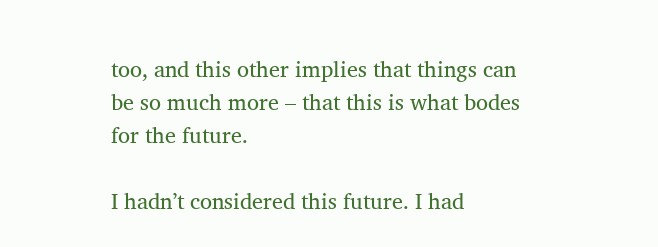too, and this other implies that things can be so much more – that this is what bodes for the future.

I hadn’t considered this future. I had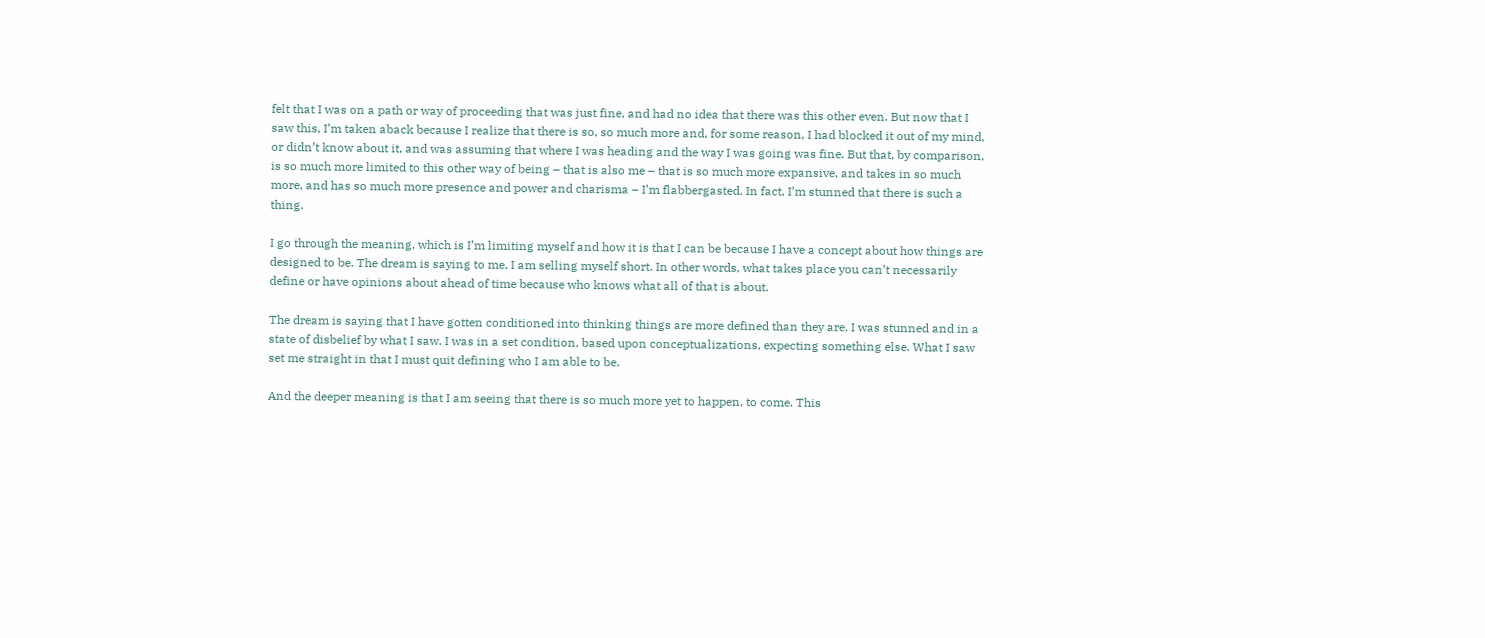felt that I was on a path or way of proceeding that was just fine, and had no idea that there was this other even. But now that I saw this, I’m taken aback because I realize that there is so, so much more and, for some reason, I had blocked it out of my mind, or didn’t know about it, and was assuming that where I was heading and the way I was going was fine. But that, by comparison, is so much more limited to this other way of being – that is also me – that is so much more expansive, and takes in so much more, and has so much more presence and power and charisma – I’m flabbergasted. In fact, I’m stunned that there is such a thing.

I go through the meaning, which is I’m limiting myself and how it is that I can be because I have a concept about how things are designed to be. The dream is saying to me, I am selling myself short. In other words, what takes place you can’t necessarily define or have opinions about ahead of time because who knows what all of that is about.

The dream is saying that I have gotten conditioned into thinking things are more defined than they are. I was stunned and in a state of disbelief by what I saw. I was in a set condition, based upon conceptualizations, expecting something else. What I saw set me straight in that I must quit defining who I am able to be.

And the deeper meaning is that I am seeing that there is so much more yet to happen, to come. This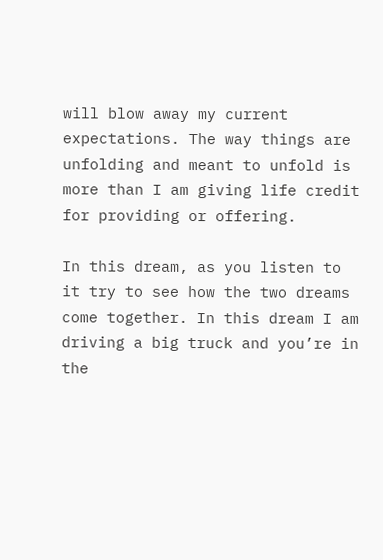will blow away my current expectations. The way things are unfolding and meant to unfold is more than I am giving life credit for providing or offering.

In this dream, as you listen to it try to see how the two dreams come together. In this dream I am driving a big truck and you’re in the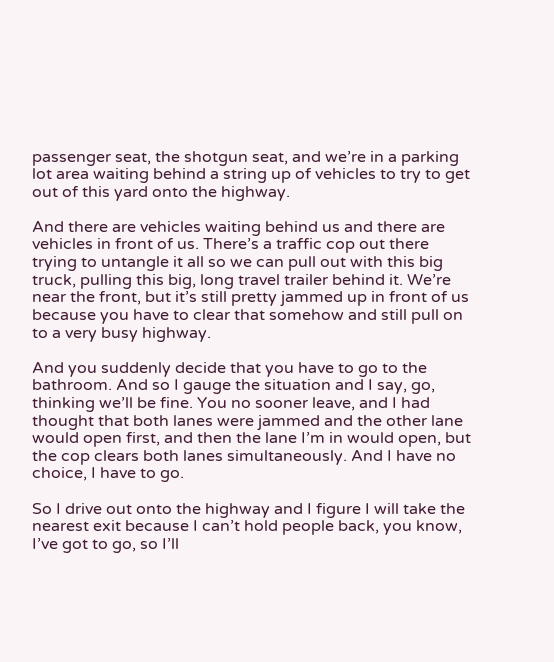passenger seat, the shotgun seat, and we’re in a parking lot area waiting behind a string up of vehicles to try to get out of this yard onto the highway.

And there are vehicles waiting behind us and there are vehicles in front of us. There’s a traffic cop out there trying to untangle it all so we can pull out with this big truck, pulling this big, long travel trailer behind it. We’re near the front, but it’s still pretty jammed up in front of us because you have to clear that somehow and still pull on to a very busy highway.

And you suddenly decide that you have to go to the bathroom. And so I gauge the situation and I say, go, thinking we’ll be fine. You no sooner leave, and I had thought that both lanes were jammed and the other lane would open first, and then the lane I’m in would open, but the cop clears both lanes simultaneously. And I have no choice, I have to go.

So I drive out onto the highway and I figure I will take the nearest exit because I can’t hold people back, you know, I’ve got to go, so I’ll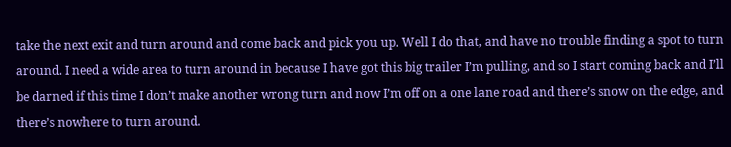take the next exit and turn around and come back and pick you up. Well I do that, and have no trouble finding a spot to turn around. I need a wide area to turn around in because I have got this big trailer I’m pulling, and so I start coming back and I’ll be darned if this time I don’t make another wrong turn and now I’m off on a one lane road and there’s snow on the edge, and there’s nowhere to turn around.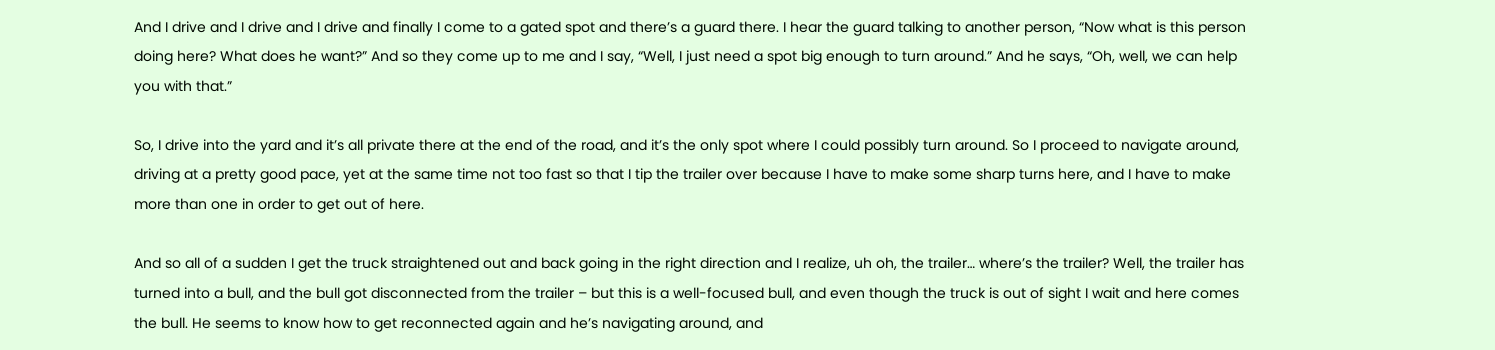And I drive and I drive and I drive and finally I come to a gated spot and there’s a guard there. I hear the guard talking to another person, “Now what is this person doing here? What does he want?” And so they come up to me and I say, “Well, I just need a spot big enough to turn around.” And he says, “Oh, well, we can help you with that.”

So, I drive into the yard and it’s all private there at the end of the road, and it’s the only spot where I could possibly turn around. So I proceed to navigate around, driving at a pretty good pace, yet at the same time not too fast so that I tip the trailer over because I have to make some sharp turns here, and I have to make more than one in order to get out of here.

And so all of a sudden I get the truck straightened out and back going in the right direction and I realize, uh oh, the trailer… where’s the trailer? Well, the trailer has turned into a bull, and the bull got disconnected from the trailer – but this is a well-focused bull, and even though the truck is out of sight I wait and here comes the bull. He seems to know how to get reconnected again and he’s navigating around, and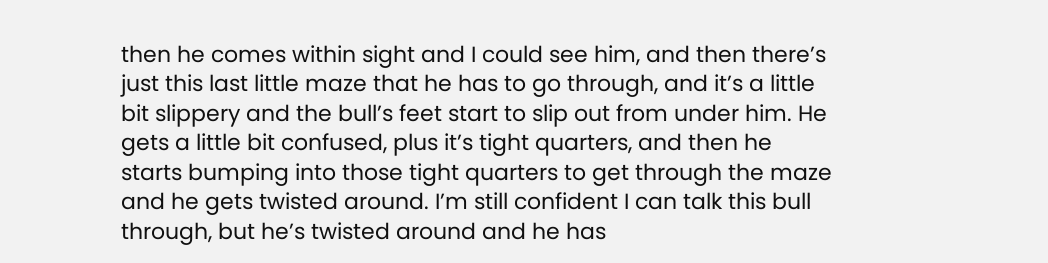then he comes within sight and I could see him, and then there’s just this last little maze that he has to go through, and it’s a little bit slippery and the bull’s feet start to slip out from under him. He gets a little bit confused, plus it’s tight quarters, and then he starts bumping into those tight quarters to get through the maze and he gets twisted around. I’m still confident I can talk this bull through, but he’s twisted around and he has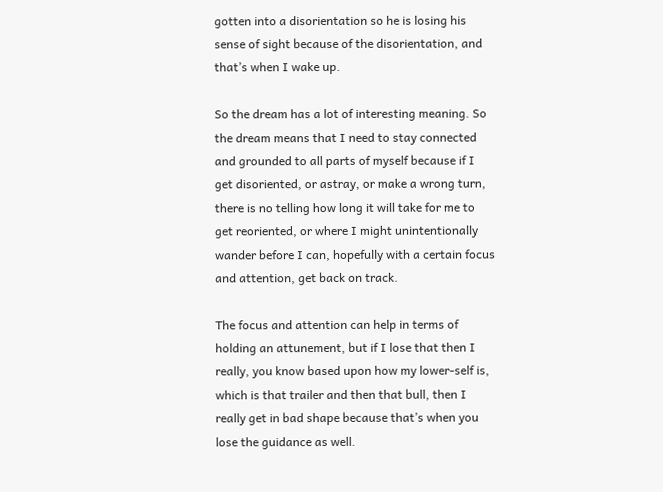gotten into a disorientation so he is losing his sense of sight because of the disorientation, and that’s when I wake up.

So the dream has a lot of interesting meaning. So the dream means that I need to stay connected and grounded to all parts of myself because if I get disoriented, or astray, or make a wrong turn, there is no telling how long it will take for me to get reoriented, or where I might unintentionally wander before I can, hopefully with a certain focus and attention, get back on track.

The focus and attention can help in terms of holding an attunement, but if I lose that then I really, you know based upon how my lower-self is, which is that trailer and then that bull, then I really get in bad shape because that’s when you lose the guidance as well.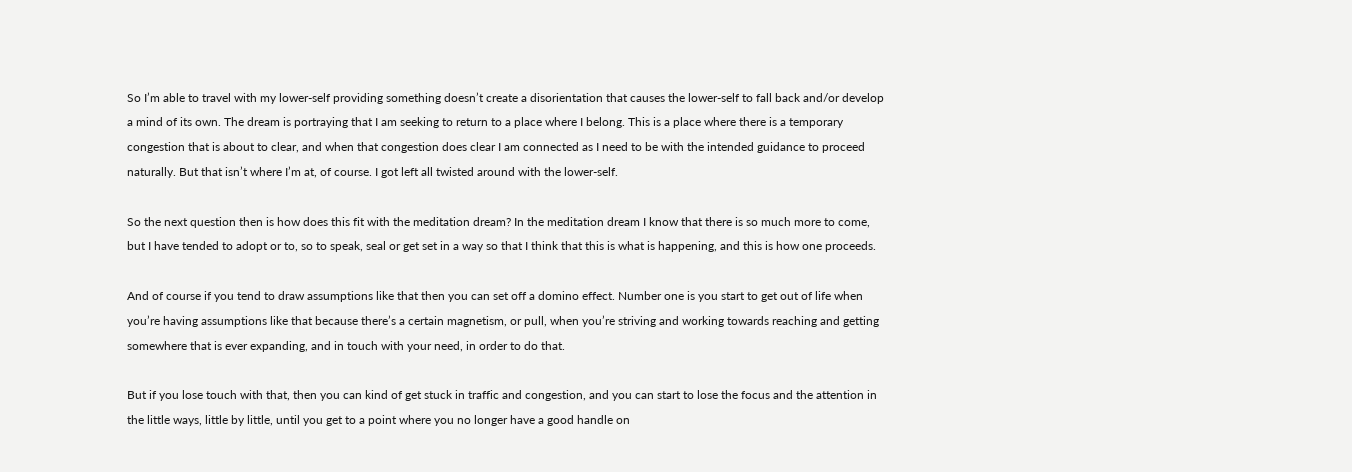So I’m able to travel with my lower-self providing something doesn’t create a disorientation that causes the lower-self to fall back and/or develop a mind of its own. The dream is portraying that I am seeking to return to a place where I belong. This is a place where there is a temporary congestion that is about to clear, and when that congestion does clear I am connected as I need to be with the intended guidance to proceed naturally. But that isn’t where I’m at, of course. I got left all twisted around with the lower-self.

So the next question then is how does this fit with the meditation dream? In the meditation dream I know that there is so much more to come, but I have tended to adopt or to, so to speak, seal or get set in a way so that I think that this is what is happening, and this is how one proceeds.

And of course if you tend to draw assumptions like that then you can set off a domino effect. Number one is you start to get out of life when you’re having assumptions like that because there’s a certain magnetism, or pull, when you’re striving and working towards reaching and getting somewhere that is ever expanding, and in touch with your need, in order to do that.

But if you lose touch with that, then you can kind of get stuck in traffic and congestion, and you can start to lose the focus and the attention in the little ways, little by little, until you get to a point where you no longer have a good handle on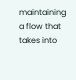maintaining a flow that takes into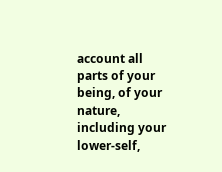account all parts of your being, of your nature, including your lower-self,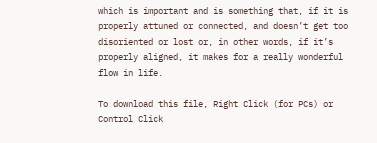which is important and is something that, if it is properly attuned or connected, and doesn’t get too disoriented or lost or, in other words, if it’s properly aligned, it makes for a really wonderful flow in life.

To download this file, Right Click (for PCs) or Control Click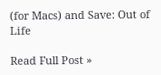(for Macs) and Save: Out of Life

Read Full Post »